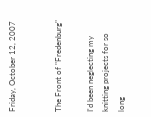Friday, October 12, 2007


The Front of "Fredenburg"

I'd been neglecting my knitting projects for so long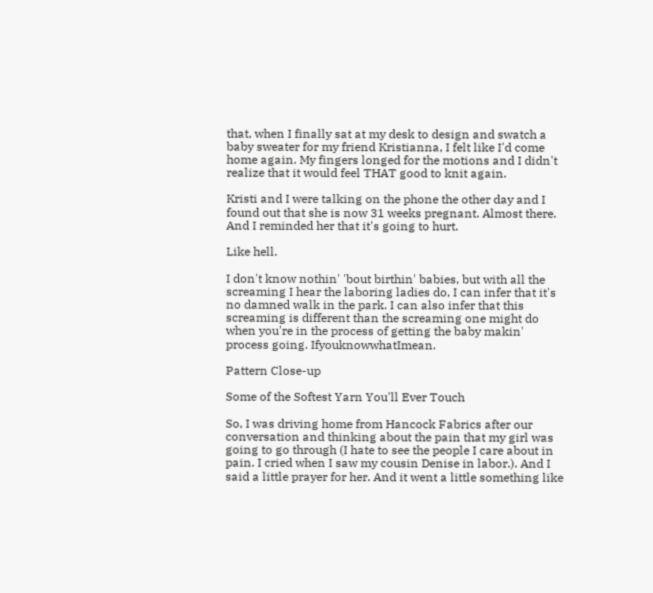that, when I finally sat at my desk to design and swatch a baby sweater for my friend Kristianna, I felt like I'd come home again. My fingers longed for the motions and I didn't realize that it would feel THAT good to knit again.

Kristi and I were talking on the phone the other day and I found out that she is now 31 weeks pregnant. Almost there. And I reminded her that it's going to hurt.

Like hell.

I don't know nothin' 'bout birthin' babies, but with all the screaming I hear the laboring ladies do, I can infer that it's no damned walk in the park. I can also infer that this screaming is different than the screaming one might do when you're in the process of getting the baby makin' process going. IfyouknowwhatImean.

Pattern Close-up

Some of the Softest Yarn You'll Ever Touch

So, I was driving home from Hancock Fabrics after our conversation and thinking about the pain that my girl was going to go through (I hate to see the people I care about in pain. I cried when I saw my cousin Denise in labor.). And I said a little prayer for her. And it went a little something like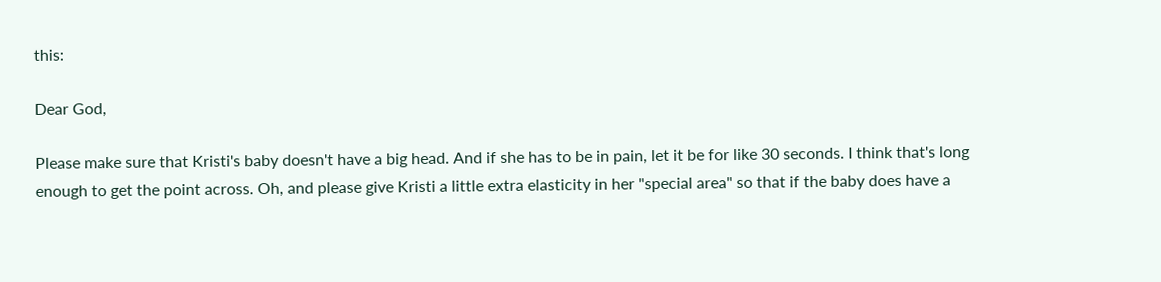this:

Dear God,

Please make sure that Kristi's baby doesn't have a big head. And if she has to be in pain, let it be for like 30 seconds. I think that's long enough to get the point across. Oh, and please give Kristi a little extra elasticity in her "special area" so that if the baby does have a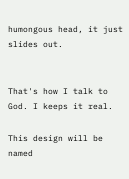humongous head, it just slides out.


That's how I talk to God. I keeps it real.

This design will be named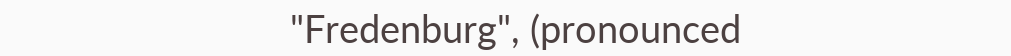"Fredenburg", (pronounced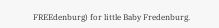FREEdenburg) for little Baby Fredenburg.